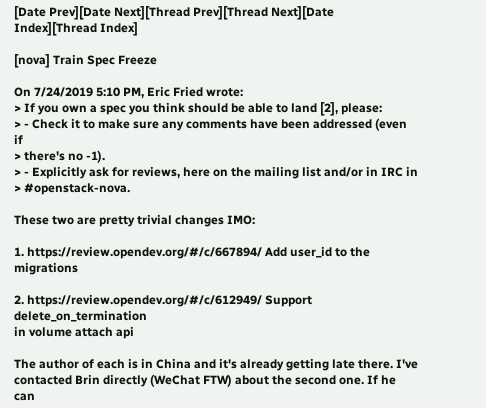[Date Prev][Date Next][Thread Prev][Thread Next][Date Index][Thread Index]

[nova] Train Spec Freeze

On 7/24/2019 5:10 PM, Eric Fried wrote:
> If you own a spec you think should be able to land [2], please:
> - Check it to make sure any comments have been addressed (even if
> there's no -1).
> - Explicitly ask for reviews, here on the mailing list and/or in IRC in
> #openstack-nova.

These two are pretty trivial changes IMO:

1. https://review.opendev.org/#/c/667894/ Add user_id to the migrations

2. https://review.opendev.org/#/c/612949/ Support delete_on_termination
in volume attach api

The author of each is in China and it's already getting late there. I've
contacted Brin directly (WeChat FTW) about the second one. If he can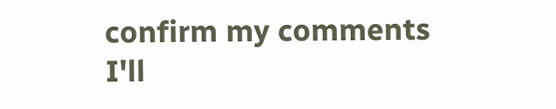confirm my comments I'll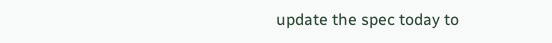update the spec today to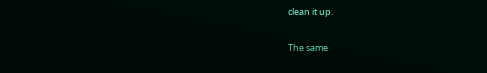clean it up.

The same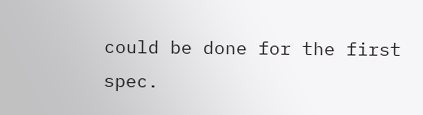could be done for the first spec.